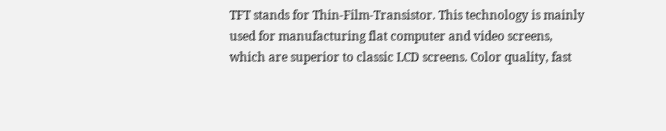TFT stands for Thin-Film-Transistor. This technology is mainly used for manufacturing flat computer and video screens, which are superior to classic LCD screens. Color quality, fast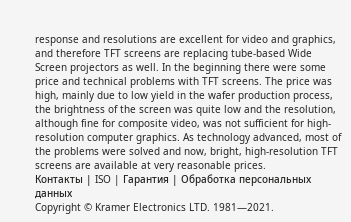response and resolutions are excellent for video and graphics, and therefore TFT screens are replacing tube-based Wide Screen projectors as well. In the beginning there were some price and technical problems with TFT screens. The price was high, mainly due to low yield in the wafer production process, the brightness of the screen was quite low and the resolution, although fine for composite video, was not sufficient for high-resolution computer graphics. As technology advanced, most of the problems were solved and now, bright, high-resolution TFT screens are available at very reasonable prices.
Контакты | ISO | Гарантия | Обработка персональных данных
Copyright © Kramer Electronics LTD. 1981—2021.